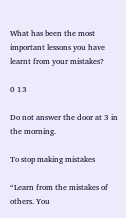What has been the most important lessons you have learnt from your mistakes?

0 13

Do not answer the door at 3 in the morning.

To stop making mistakes

“Learn from the mistakes of others. You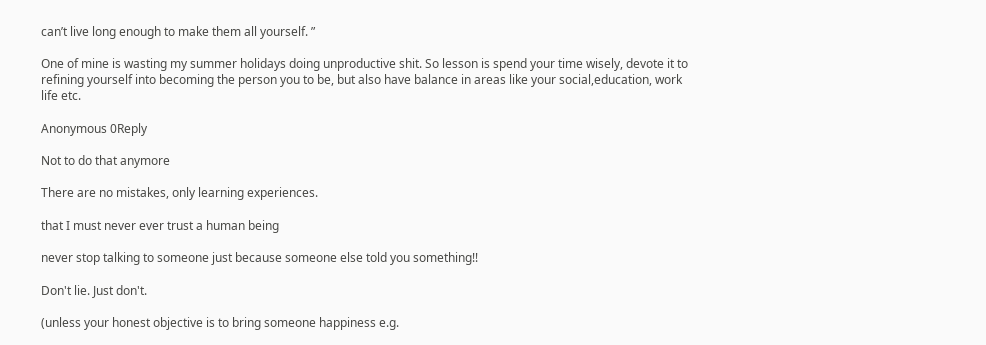can’t live long enough to make them all yourself. ”

One of mine is wasting my summer holidays doing unproductive shit. So lesson is spend your time wisely, devote it to refining yourself into becoming the person you to be, but also have balance in areas like your social,education, work life etc.

Anonymous 0Reply

Not to do that anymore

There are no mistakes, only learning experiences.

that I must never ever trust a human being

never stop talking to someone just because someone else told you something!!

Don't lie. Just don't.

(unless your honest objective is to bring someone happiness e.g.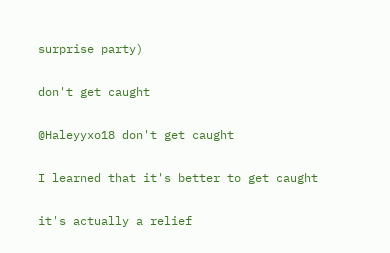surprise party)

don't get caught

@Haleyyxo18 don't get caught

I learned that it's better to get caught

it's actually a relief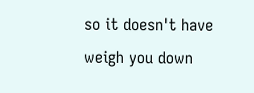so it doesn't have weigh you down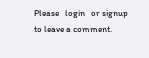Please   login   or signup   to leave a comment.